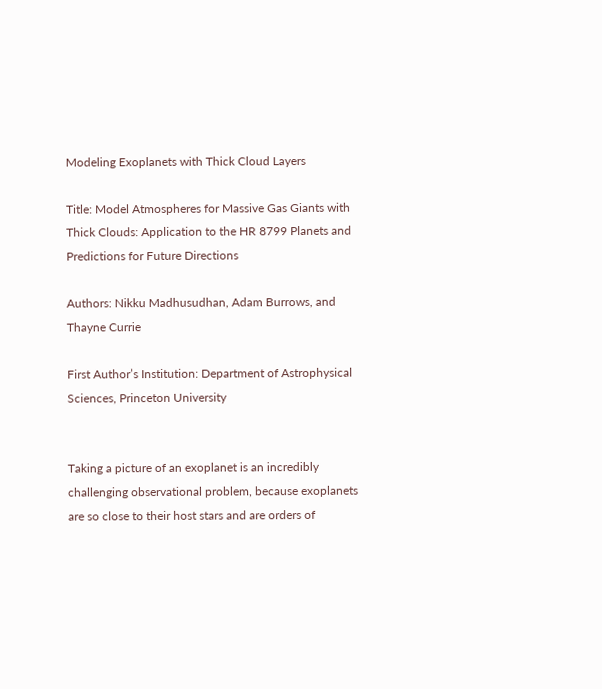Modeling Exoplanets with Thick Cloud Layers

Title: Model Atmospheres for Massive Gas Giants with Thick Clouds: Application to the HR 8799 Planets and Predictions for Future Directions

Authors: Nikku Madhusudhan, Adam Burrows, and Thayne Currie

First Author’s Institution: Department of Astrophysical Sciences, Princeton University


Taking a picture of an exoplanet is an incredibly challenging observational problem, because exoplanets are so close to their host stars and are orders of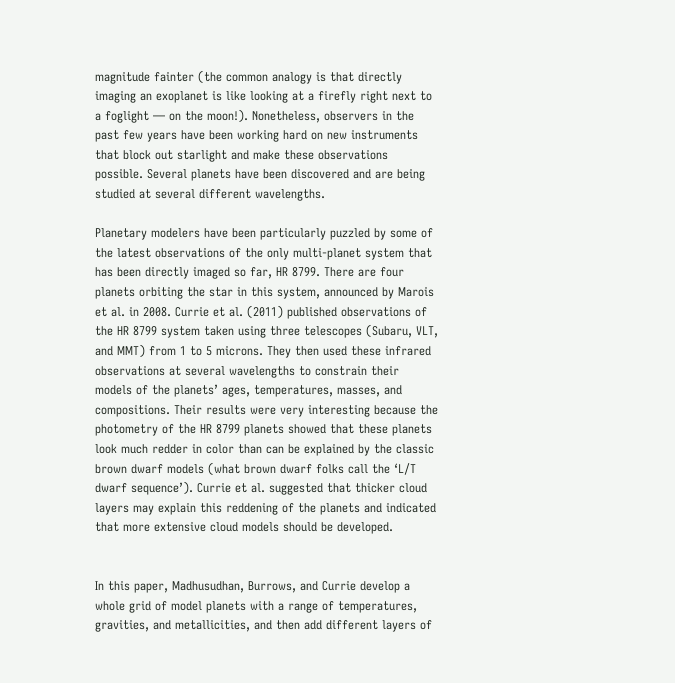magnitude fainter (the common analogy is that directly imaging an exoplanet is like looking at a firefly right next to a foglight — on the moon!). Nonetheless, observers in the past few years have been working hard on new instruments that block out starlight and make these observations possible. Several planets have been discovered and are being studied at several different wavelengths.

Planetary modelers have been particularly puzzled by some of the latest observations of the only multi-planet system that has been directly imaged so far, HR 8799. There are four planets orbiting the star in this system, announced by Marois et al. in 2008. Currie et al. (2011) published observations of the HR 8799 system taken using three telescopes (Subaru, VLT, and MMT) from 1 to 5 microns. They then used these infrared observations at several wavelengths to constrain their models of the planets’ ages, temperatures, masses, and compositions. Their results were very interesting because the photometry of the HR 8799 planets showed that these planets look much redder in color than can be explained by the classic brown dwarf models (what brown dwarf folks call the ‘L/T dwarf sequence’). Currie et al. suggested that thicker cloud layers may explain this reddening of the planets and indicated that more extensive cloud models should be developed.


In this paper, Madhusudhan, Burrows, and Currie develop a whole grid of model planets with a range of temperatures, gravities, and metallicities, and then add different layers of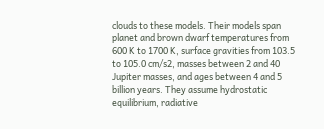clouds to these models. Their models span planet and brown dwarf temperatures from 600 K to 1700 K, surface gravities from 103.5 to 105.0 cm/s2, masses between 2 and 40 Jupiter masses, and ages between 4 and 5 billion years. They assume hydrostatic equilibrium, radiative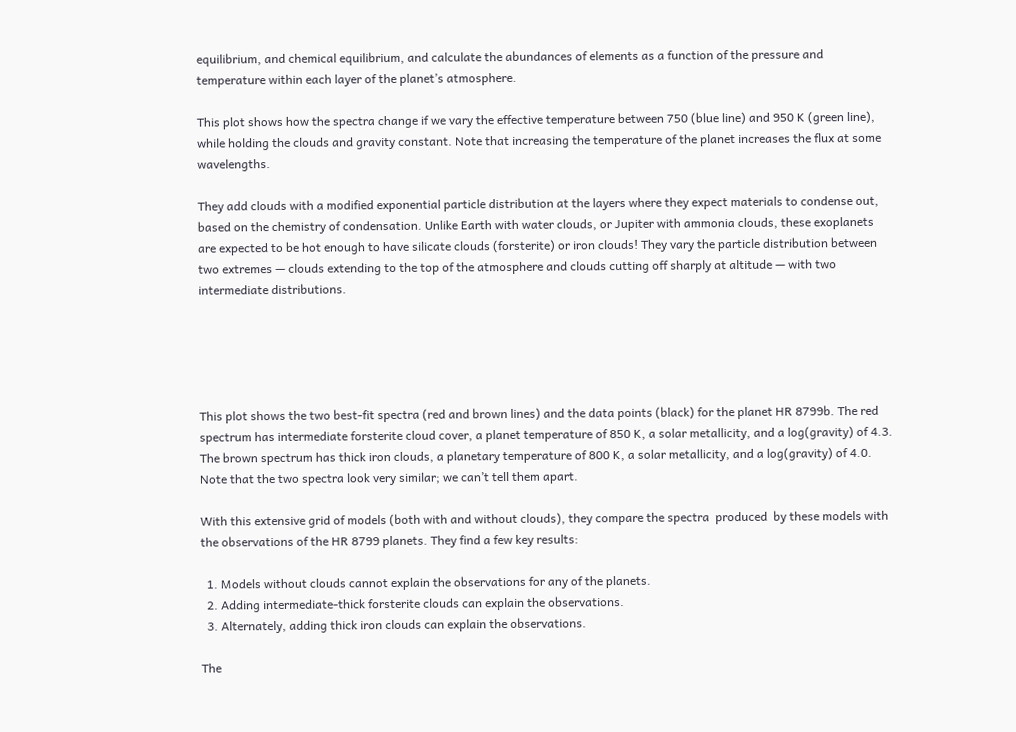equilibrium, and chemical equilibrium, and calculate the abundances of elements as a function of the pressure and temperature within each layer of the planet’s atmosphere.

This plot shows how the spectra change if we vary the effective temperature between 750 (blue line) and 950 K (green line), while holding the clouds and gravity constant. Note that increasing the temperature of the planet increases the flux at some wavelengths.

They add clouds with a modified exponential particle distribution at the layers where they expect materials to condense out, based on the chemistry of condensation. Unlike Earth with water clouds, or Jupiter with ammonia clouds, these exoplanets are expected to be hot enough to have silicate clouds (forsterite) or iron clouds! They vary the particle distribution between two extremes — clouds extending to the top of the atmosphere and clouds cutting off sharply at altitude — with two intermediate distributions.





This plot shows the two best-fit spectra (red and brown lines) and the data points (black) for the planet HR 8799b. The red spectrum has intermediate forsterite cloud cover, a planet temperature of 850 K, a solar metallicity, and a log(gravity) of 4.3. The brown spectrum has thick iron clouds, a planetary temperature of 800 K, a solar metallicity, and a log(gravity) of 4.0. Note that the two spectra look very similar; we can’t tell them apart.

With this extensive grid of models (both with and without clouds), they compare the spectra  produced  by these models with the observations of the HR 8799 planets. They find a few key results:

  1. Models without clouds cannot explain the observations for any of the planets.
  2. Adding intermediate-thick forsterite clouds can explain the observations.
  3. Alternately, adding thick iron clouds can explain the observations.

The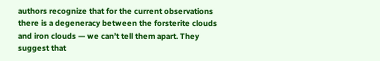authors recognize that for the current observations there is a degeneracy between the forsterite clouds and iron clouds — we can’t tell them apart. They suggest that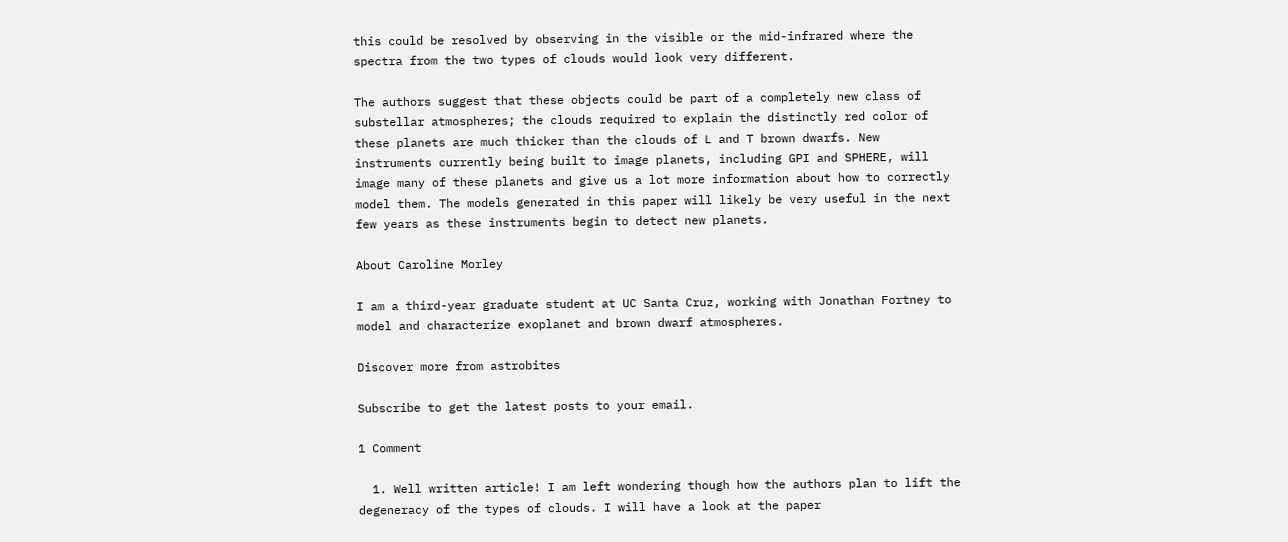this could be resolved by observing in the visible or the mid-infrared where the spectra from the two types of clouds would look very different.

The authors suggest that these objects could be part of a completely new class of substellar atmospheres; the clouds required to explain the distinctly red color of these planets are much thicker than the clouds of L and T brown dwarfs. New instruments currently being built to image planets, including GPI and SPHERE, will image many of these planets and give us a lot more information about how to correctly model them. The models generated in this paper will likely be very useful in the next few years as these instruments begin to detect new planets.

About Caroline Morley

I am a third-year graduate student at UC Santa Cruz, working with Jonathan Fortney to model and characterize exoplanet and brown dwarf atmospheres.

Discover more from astrobites

Subscribe to get the latest posts to your email.

1 Comment

  1. Well written article! I am left wondering though how the authors plan to lift the degeneracy of the types of clouds. I will have a look at the paper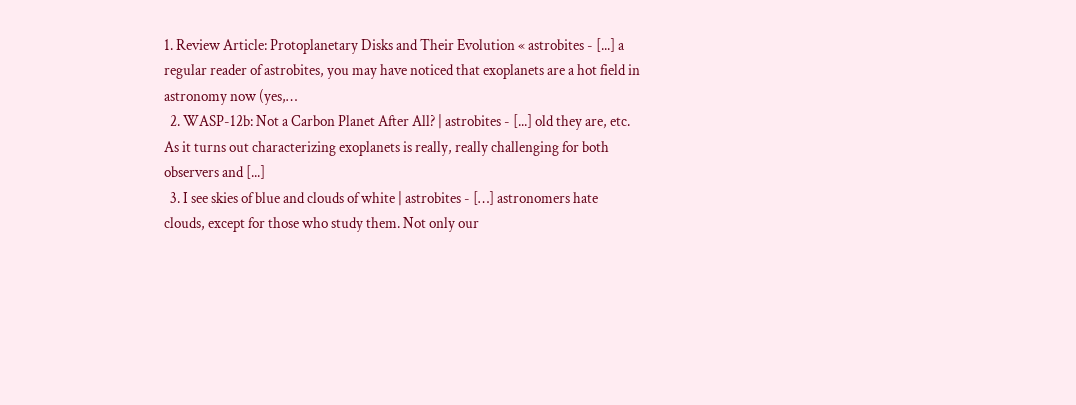1. Review Article: Protoplanetary Disks and Their Evolution « astrobites - [...] a regular reader of astrobites, you may have noticed that exoplanets are a hot field in astronomy now (yes,…
  2. WASP-12b: Not a Carbon Planet After All? | astrobites - [...] old they are, etc. As it turns out characterizing exoplanets is really, really challenging for both observers and [...]
  3. I see skies of blue and clouds of white | astrobites - […] astronomers hate clouds, except for those who study them. Not only our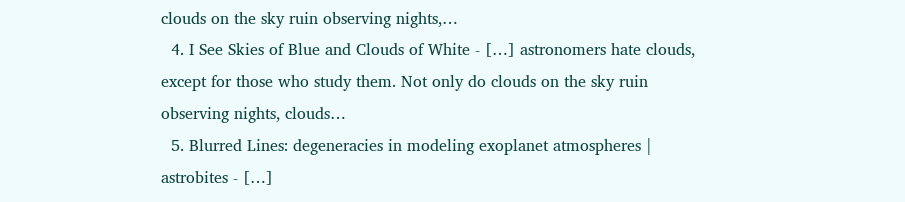clouds on the sky ruin observing nights,…
  4. I See Skies of Blue and Clouds of White - […] astronomers hate clouds, except for those who study them. Not only do clouds on the sky ruin observing nights, clouds…
  5. Blurred Lines: degeneracies in modeling exoplanet atmospheres | astrobites - […]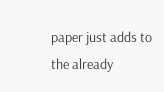paper just adds to the already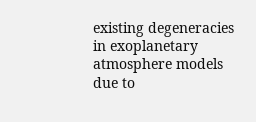existing degeneracies in exoplanetary atmosphere models due to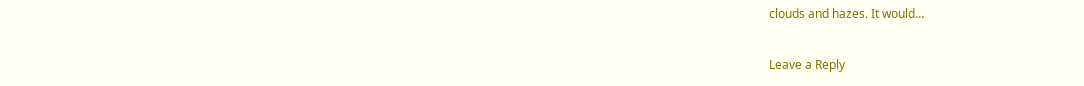clouds and hazes. It would…

Leave a Reply